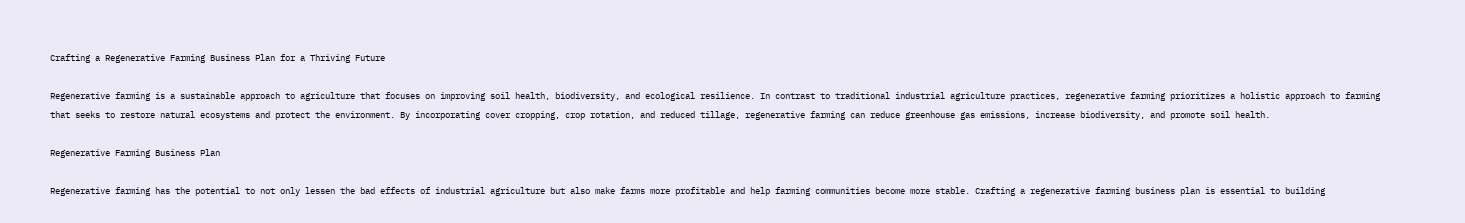Crafting a Regenerative Farming Business Plan for a Thriving Future

Regenerative farming is a sustainable approach to agriculture that focuses on improving soil health, biodiversity, and ecological resilience. In contrast to traditional industrial agriculture practices, regenerative farming prioritizes a holistic approach to farming that seeks to restore natural ecosystems and protect the environment. By incorporating cover cropping, crop rotation, and reduced tillage, regenerative farming can reduce greenhouse gas emissions, increase biodiversity, and promote soil health.

Regenerative Farming Business Plan

Regenerative farming has the potential to not only lessen the bad effects of industrial agriculture but also make farms more profitable and help farming communities become more stable. Crafting a regenerative farming business plan is essential to building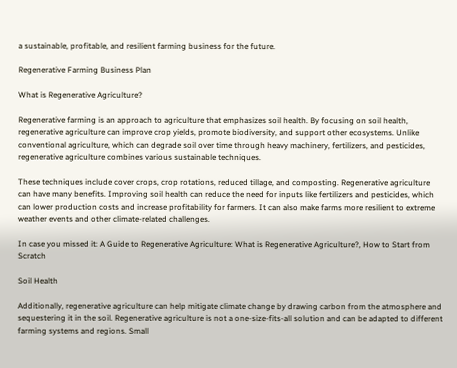a sustainable, profitable, and resilient farming business for the future.

Regenerative Farming Business Plan

What is Regenerative Agriculture?

Regenerative farming is an approach to agriculture that emphasizes soil health. By focusing on soil health, regenerative agriculture can improve crop yields, promote biodiversity, and support other ecosystems. Unlike conventional agriculture, which can degrade soil over time through heavy machinery, fertilizers, and pesticides, regenerative agriculture combines various sustainable techniques.

These techniques include cover crops, crop rotations, reduced tillage, and composting. Regenerative agriculture can have many benefits. Improving soil health can reduce the need for inputs like fertilizers and pesticides, which can lower production costs and increase profitability for farmers. It can also make farms more resilient to extreme weather events and other climate-related challenges.

In case you missed it: A Guide to Regenerative Agriculture: What is Regenerative Agriculture?, How to Start from Scratch

Soil Health

Additionally, regenerative agriculture can help mitigate climate change by drawing carbon from the atmosphere and sequestering it in the soil. Regenerative agriculture is not a one-size-fits-all solution and can be adapted to different farming systems and regions. Small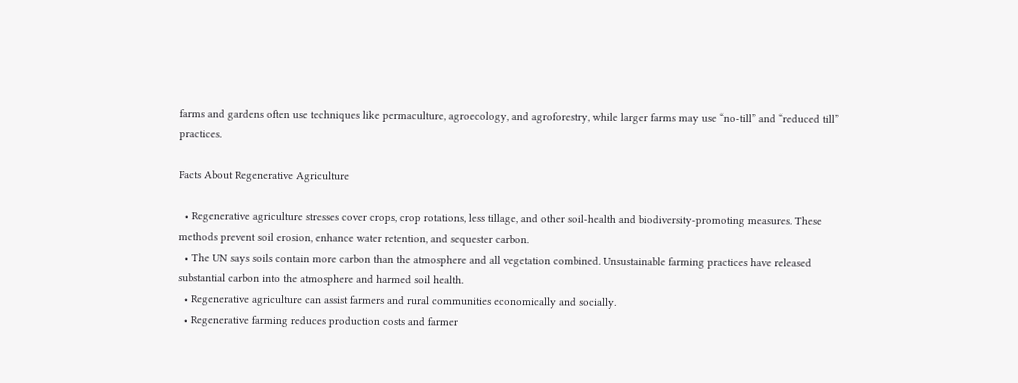farms and gardens often use techniques like permaculture, agroecology, and agroforestry, while larger farms may use “no-till” and “reduced till” practices.

Facts About Regenerative Agriculture

  • Regenerative agriculture stresses cover crops, crop rotations, less tillage, and other soil-health and biodiversity-promoting measures. These methods prevent soil erosion, enhance water retention, and sequester carbon.
  • The UN says soils contain more carbon than the atmosphere and all vegetation combined. Unsustainable farming practices have released substantial carbon into the atmosphere and harmed soil health.
  • Regenerative agriculture can assist farmers and rural communities economically and socially.
  • Regenerative farming reduces production costs and farmer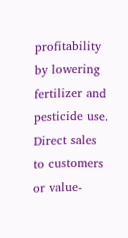profitability by lowering fertilizer and pesticide use. Direct sales to customers or value-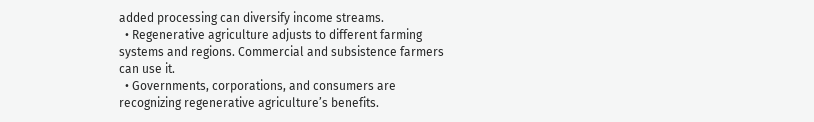added processing can diversify income streams.
  • Regenerative agriculture adjusts to different farming systems and regions. Commercial and subsistence farmers can use it.
  • Governments, corporations, and consumers are recognizing regenerative agriculture’s benefits.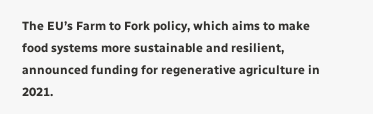The EU’s Farm to Fork policy, which aims to make food systems more sustainable and resilient, announced funding for regenerative agriculture in 2021.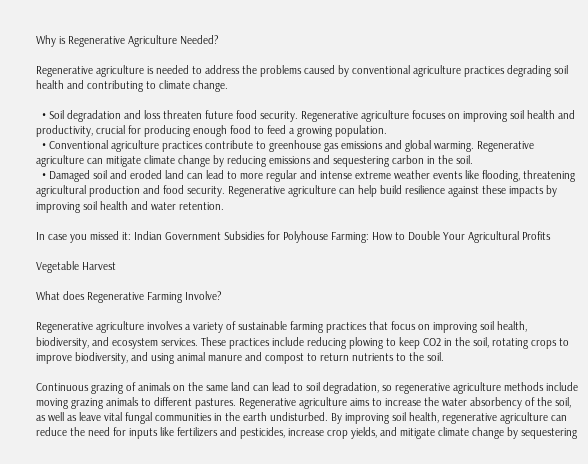Why is Regenerative Agriculture Needed?

Regenerative agriculture is needed to address the problems caused by conventional agriculture practices degrading soil health and contributing to climate change.

  • Soil degradation and loss threaten future food security. Regenerative agriculture focuses on improving soil health and productivity, crucial for producing enough food to feed a growing population.
  • Conventional agriculture practices contribute to greenhouse gas emissions and global warming. Regenerative agriculture can mitigate climate change by reducing emissions and sequestering carbon in the soil.
  • Damaged soil and eroded land can lead to more regular and intense extreme weather events like flooding, threatening agricultural production and food security. Regenerative agriculture can help build resilience against these impacts by improving soil health and water retention.

In case you missed it: Indian Government Subsidies for Polyhouse Farming: How to Double Your Agricultural Profits

Vegetable Harvest

What does Regenerative Farming Involve?

Regenerative agriculture involves a variety of sustainable farming practices that focus on improving soil health, biodiversity, and ecosystem services. These practices include reducing plowing to keep CO2 in the soil, rotating crops to improve biodiversity, and using animal manure and compost to return nutrients to the soil.

Continuous grazing of animals on the same land can lead to soil degradation, so regenerative agriculture methods include moving grazing animals to different pastures. Regenerative agriculture aims to increase the water absorbency of the soil, as well as leave vital fungal communities in the earth undisturbed. By improving soil health, regenerative agriculture can reduce the need for inputs like fertilizers and pesticides, increase crop yields, and mitigate climate change by sequestering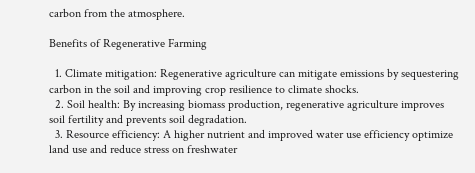carbon from the atmosphere.

Benefits of Regenerative Farming

  1. Climate mitigation: Regenerative agriculture can mitigate emissions by sequestering carbon in the soil and improving crop resilience to climate shocks.
  2. Soil health: By increasing biomass production, regenerative agriculture improves soil fertility and prevents soil degradation.
  3. Resource efficiency: A higher nutrient and improved water use efficiency optimize land use and reduce stress on freshwater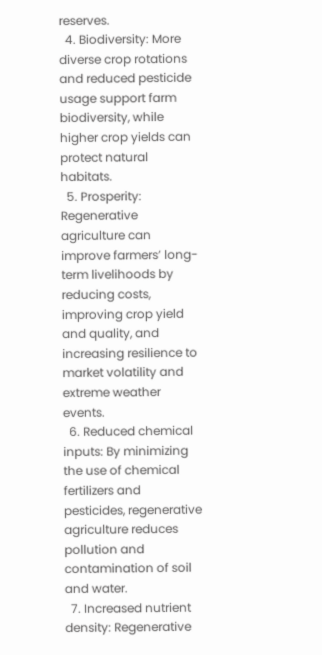reserves.
  4. Biodiversity: More diverse crop rotations and reduced pesticide usage support farm biodiversity, while higher crop yields can protect natural habitats.
  5. Prosperity: Regenerative agriculture can improve farmers’ long-term livelihoods by reducing costs, improving crop yield and quality, and increasing resilience to market volatility and extreme weather events.
  6. Reduced chemical inputs: By minimizing the use of chemical fertilizers and pesticides, regenerative agriculture reduces pollution and contamination of soil and water.
  7. Increased nutrient density: Regenerative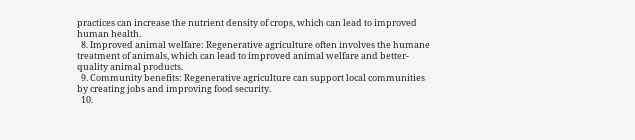practices can increase the nutrient density of crops, which can lead to improved human health.
  8. Improved animal welfare: Regenerative agriculture often involves the humane treatment of animals, which can lead to improved animal welfare and better-quality animal products.
  9. Community benefits: Regenerative agriculture can support local communities by creating jobs and improving food security.
  10.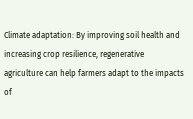Climate adaptation: By improving soil health and increasing crop resilience, regenerative agriculture can help farmers adapt to the impacts of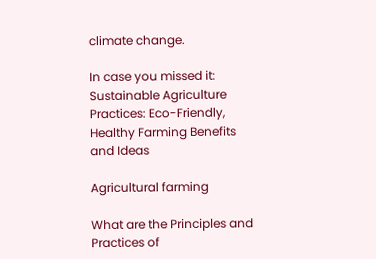climate change.

In case you missed it: Sustainable Agriculture Practices: Eco-Friendly, Healthy Farming Benefits and Ideas

Agricultural farming

What are the Principles and Practices of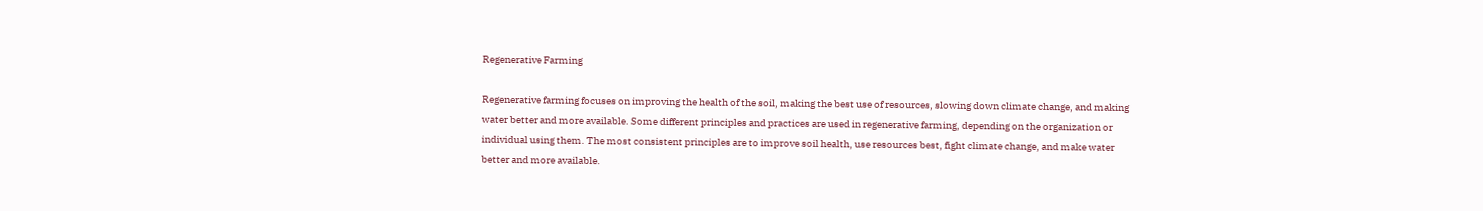Regenerative Farming

Regenerative farming focuses on improving the health of the soil, making the best use of resources, slowing down climate change, and making water better and more available. Some different principles and practices are used in regenerative farming, depending on the organization or individual using them. The most consistent principles are to improve soil health, use resources best, fight climate change, and make water better and more available.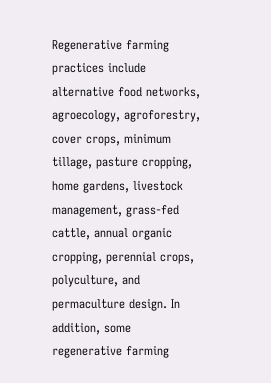Regenerative farming practices include alternative food networks, agroecology, agroforestry, cover crops, minimum tillage, pasture cropping, home gardens, livestock management, grass-fed cattle, annual organic cropping, perennial crops, polyculture, and permaculture design. In addition, some regenerative farming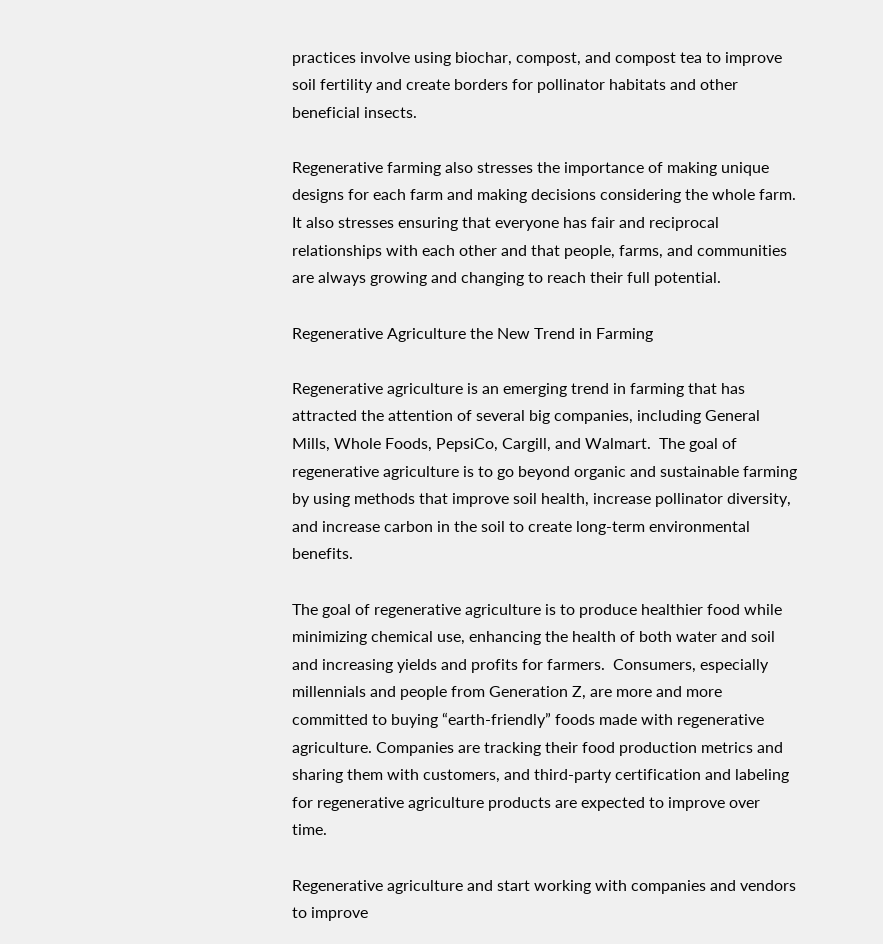practices involve using biochar, compost, and compost tea to improve soil fertility and create borders for pollinator habitats and other beneficial insects.

Regenerative farming also stresses the importance of making unique designs for each farm and making decisions considering the whole farm. It also stresses ensuring that everyone has fair and reciprocal relationships with each other and that people, farms, and communities are always growing and changing to reach their full potential.

Regenerative Agriculture the New Trend in Farming

Regenerative agriculture is an emerging trend in farming that has attracted the attention of several big companies, including General Mills, Whole Foods, PepsiCo, Cargill, and Walmart.  The goal of regenerative agriculture is to go beyond organic and sustainable farming by using methods that improve soil health, increase pollinator diversity, and increase carbon in the soil to create long-term environmental benefits.

The goal of regenerative agriculture is to produce healthier food while minimizing chemical use, enhancing the health of both water and soil and increasing yields and profits for farmers.  Consumers, especially millennials and people from Generation Z, are more and more committed to buying “earth-friendly” foods made with regenerative agriculture. Companies are tracking their food production metrics and sharing them with customers, and third-party certification and labeling for regenerative agriculture products are expected to improve over time.

Regenerative agriculture and start working with companies and vendors to improve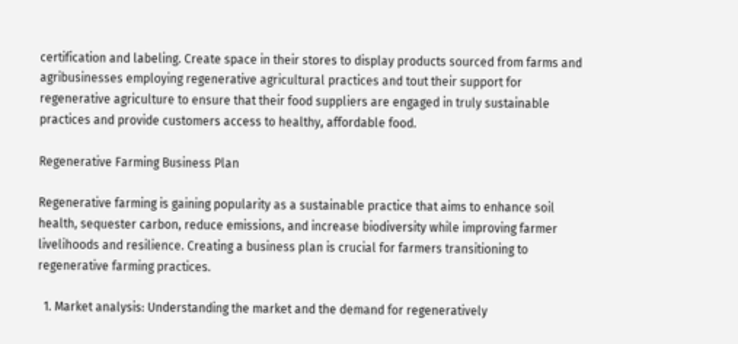certification and labeling. Create space in their stores to display products sourced from farms and agribusinesses employing regenerative agricultural practices and tout their support for regenerative agriculture to ensure that their food suppliers are engaged in truly sustainable practices and provide customers access to healthy, affordable food.

Regenerative Farming Business Plan

Regenerative farming is gaining popularity as a sustainable practice that aims to enhance soil health, sequester carbon, reduce emissions, and increase biodiversity while improving farmer livelihoods and resilience. Creating a business plan is crucial for farmers transitioning to regenerative farming practices.

  1. Market analysis: Understanding the market and the demand for regeneratively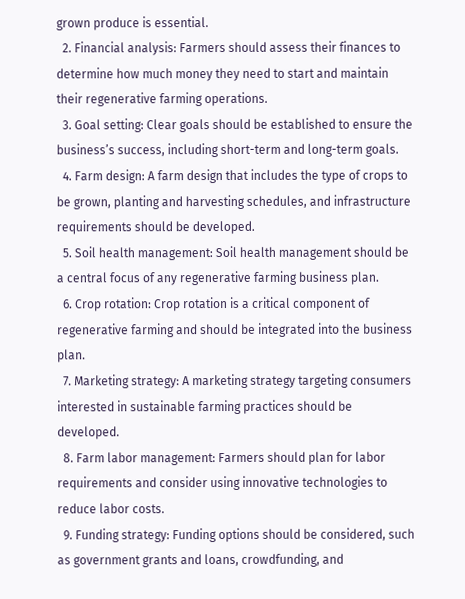grown produce is essential.
  2. Financial analysis: Farmers should assess their finances to determine how much money they need to start and maintain their regenerative farming operations.
  3. Goal setting: Clear goals should be established to ensure the business’s success, including short-term and long-term goals.
  4. Farm design: A farm design that includes the type of crops to be grown, planting and harvesting schedules, and infrastructure requirements should be developed.
  5. Soil health management: Soil health management should be a central focus of any regenerative farming business plan.
  6. Crop rotation: Crop rotation is a critical component of regenerative farming and should be integrated into the business plan.
  7. Marketing strategy: A marketing strategy targeting consumers interested in sustainable farming practices should be developed.
  8. Farm labor management: Farmers should plan for labor requirements and consider using innovative technologies to reduce labor costs.
  9. Funding strategy: Funding options should be considered, such as government grants and loans, crowdfunding, and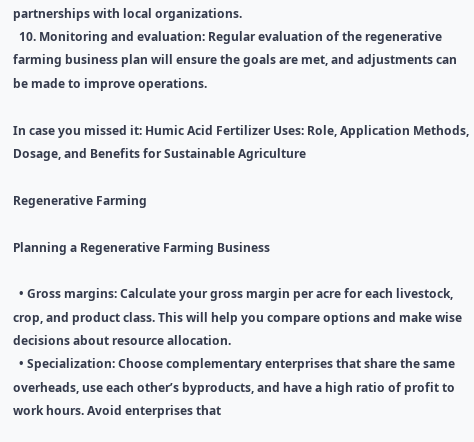partnerships with local organizations.
  10. Monitoring and evaluation: Regular evaluation of the regenerative farming business plan will ensure the goals are met, and adjustments can be made to improve operations.

In case you missed it: Humic Acid Fertilizer Uses: Role, Application Methods, Dosage, and Benefits for Sustainable Agriculture

Regenerative Farming

Planning a Regenerative Farming Business

  • Gross margins: Calculate your gross margin per acre for each livestock, crop, and product class. This will help you compare options and make wise decisions about resource allocation.
  • Specialization: Choose complementary enterprises that share the same overheads, use each other’s byproducts, and have a high ratio of profit to work hours. Avoid enterprises that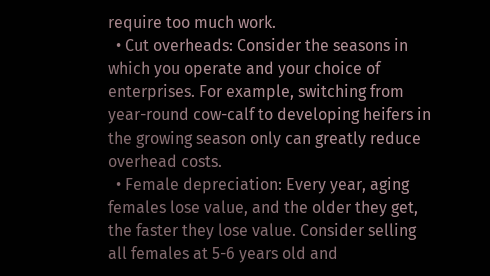require too much work.
  • Cut overheads: Consider the seasons in which you operate and your choice of enterprises. For example, switching from year-round cow-calf to developing heifers in the growing season only can greatly reduce overhead costs.
  • Female depreciation: Every year, aging females lose value, and the older they get, the faster they lose value. Consider selling all females at 5-6 years old and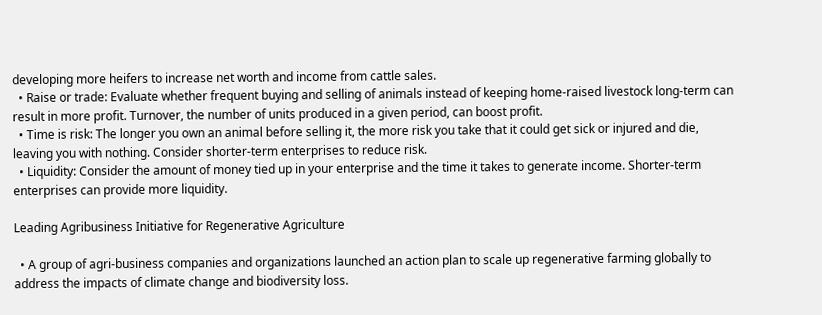developing more heifers to increase net worth and income from cattle sales.
  • Raise or trade: Evaluate whether frequent buying and selling of animals instead of keeping home-raised livestock long-term can result in more profit. Turnover, the number of units produced in a given period, can boost profit.
  • Time is risk: The longer you own an animal before selling it, the more risk you take that it could get sick or injured and die, leaving you with nothing. Consider shorter-term enterprises to reduce risk.
  • Liquidity: Consider the amount of money tied up in your enterprise and the time it takes to generate income. Shorter-term enterprises can provide more liquidity.

Leading Agribusiness Initiative for Regenerative Agriculture

  • A group of agri-business companies and organizations launched an action plan to scale up regenerative farming globally to address the impacts of climate change and biodiversity loss.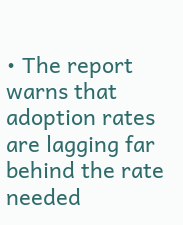• The report warns that adoption rates are lagging far behind the rate needed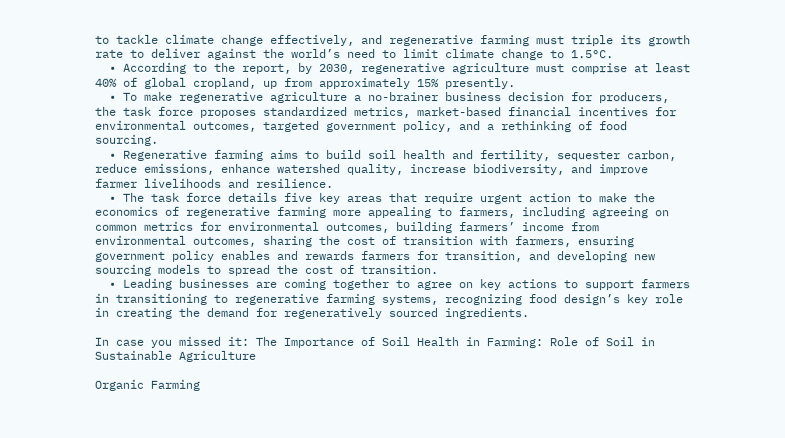to tackle climate change effectively, and regenerative farming must triple its growth rate to deliver against the world’s need to limit climate change to 1.5°C.
  • According to the report, by 2030, regenerative agriculture must comprise at least 40% of global cropland, up from approximately 15% presently.
  • To make regenerative agriculture a no-brainer business decision for producers, the task force proposes standardized metrics, market-based financial incentives for environmental outcomes, targeted government policy, and a rethinking of food sourcing.
  • Regenerative farming aims to build soil health and fertility, sequester carbon, reduce emissions, enhance watershed quality, increase biodiversity, and improve farmer livelihoods and resilience.
  • The task force details five key areas that require urgent action to make the economics of regenerative farming more appealing to farmers, including agreeing on common metrics for environmental outcomes, building farmers’ income from environmental outcomes, sharing the cost of transition with farmers, ensuring government policy enables and rewards farmers for transition, and developing new sourcing models to spread the cost of transition.
  • Leading businesses are coming together to agree on key actions to support farmers in transitioning to regenerative farming systems, recognizing food design’s key role in creating the demand for regeneratively sourced ingredients.

In case you missed it: The Importance of Soil Health in Farming: Role of Soil in Sustainable Agriculture

Organic Farming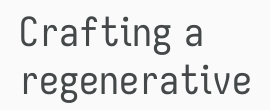Crafting a regenerative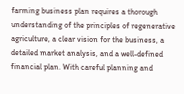farming business plan requires a thorough understanding of the principles of regenerative agriculture, a clear vision for the business, a detailed market analysis, and a well-defined financial plan. With careful planning and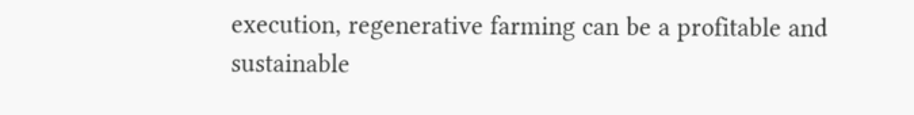execution, regenerative farming can be a profitable and sustainable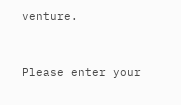venture.


Please enter your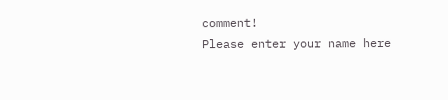comment!
Please enter your name here